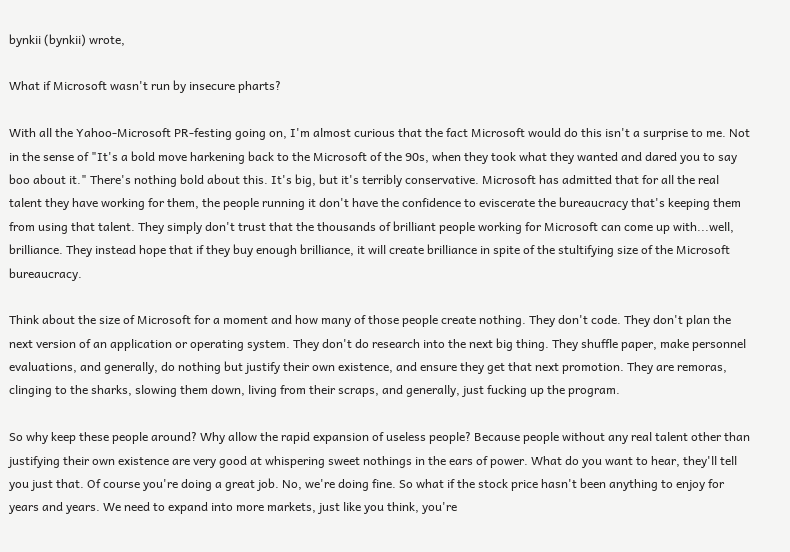bynkii (bynkii) wrote,

What if Microsoft wasn't run by insecure pharts?

With all the Yahoo-Microsoft PR-festing going on, I'm almost curious that the fact Microsoft would do this isn't a surprise to me. Not in the sense of "It's a bold move harkening back to the Microsoft of the 90s, when they took what they wanted and dared you to say boo about it." There's nothing bold about this. It's big, but it's terribly conservative. Microsoft has admitted that for all the real talent they have working for them, the people running it don't have the confidence to eviscerate the bureaucracy that's keeping them from using that talent. They simply don't trust that the thousands of brilliant people working for Microsoft can come up with...well, brilliance. They instead hope that if they buy enough brilliance, it will create brilliance in spite of the stultifying size of the Microsoft bureaucracy.

Think about the size of Microsoft for a moment and how many of those people create nothing. They don't code. They don't plan the next version of an application or operating system. They don't do research into the next big thing. They shuffle paper, make personnel evaluations, and generally, do nothing but justify their own existence, and ensure they get that next promotion. They are remoras, clinging to the sharks, slowing them down, living from their scraps, and generally, just fucking up the program.

So why keep these people around? Why allow the rapid expansion of useless people? Because people without any real talent other than justifying their own existence are very good at whispering sweet nothings in the ears of power. What do you want to hear, they'll tell you just that. Of course you're doing a great job. No, we're doing fine. So what if the stock price hasn't been anything to enjoy for years and years. We need to expand into more markets, just like you think, you're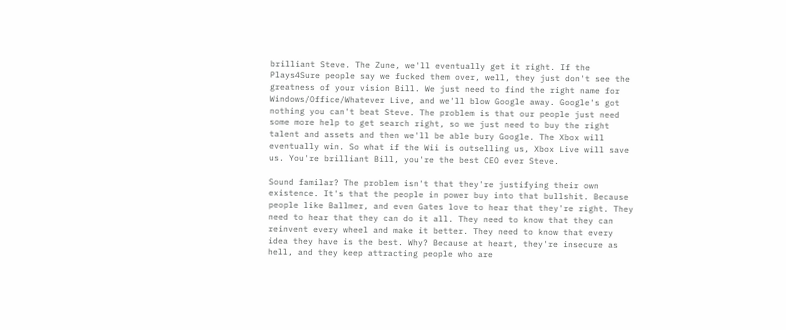brilliant Steve. The Zune, we'll eventually get it right. If the Plays4Sure people say we fucked them over, well, they just don't see the greatness of your vision Bill. We just need to find the right name for Windows/Office/Whatever Live, and we'll blow Google away. Google's got nothing you can't beat Steve. The problem is that our people just need some more help to get search right, so we just need to buy the right talent and assets and then we'll be able bury Google. The Xbox will eventually win. So what if the Wii is outselling us, Xbox Live will save us. You're brilliant Bill, you're the best CEO ever Steve.

Sound familar? The problem isn't that they're justifying their own existence. It's that the people in power buy into that bullshit. Because people like Ballmer, and even Gates love to hear that they're right. They need to hear that they can do it all. They need to know that they can reinvent every wheel and make it better. They need to know that every idea they have is the best. Why? Because at heart, they're insecure as hell, and they keep attracting people who are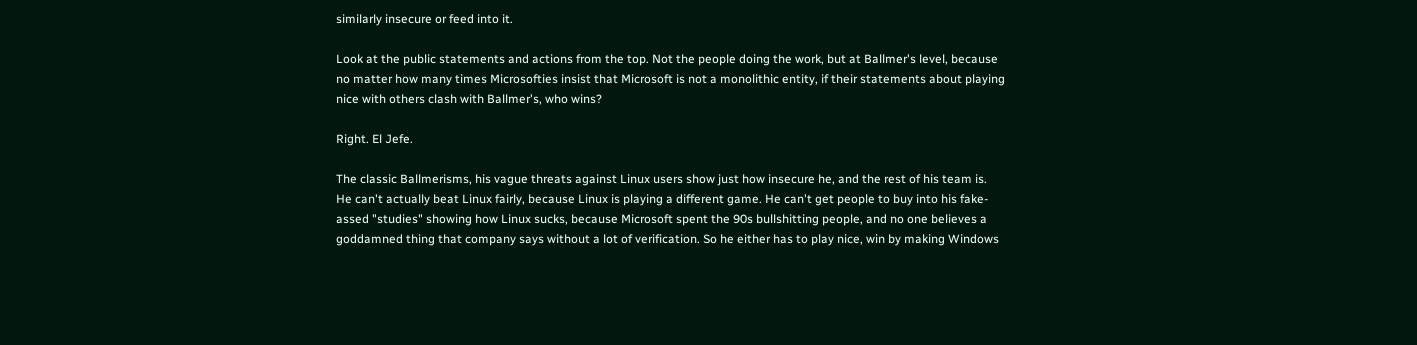similarly insecure or feed into it.

Look at the public statements and actions from the top. Not the people doing the work, but at Ballmer's level, because no matter how many times Microsofties insist that Microsoft is not a monolithic entity, if their statements about playing nice with others clash with Ballmer's, who wins?

Right. El Jefe.

The classic Ballmerisms, his vague threats against Linux users show just how insecure he, and the rest of his team is. He can't actually beat Linux fairly, because Linux is playing a different game. He can't get people to buy into his fake-assed "studies" showing how Linux sucks, because Microsoft spent the 90s bullshitting people, and no one believes a goddamned thing that company says without a lot of verification. So he either has to play nice, win by making Windows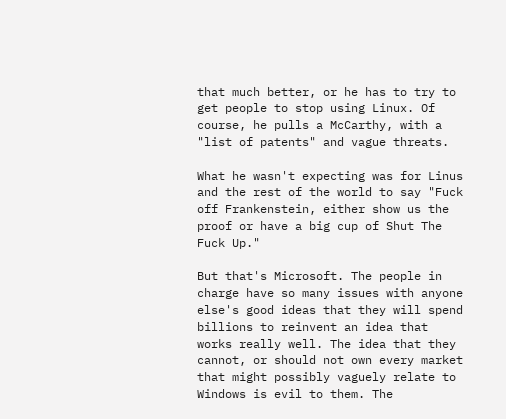that much better, or he has to try to get people to stop using Linux. Of course, he pulls a McCarthy, with a "list of patents" and vague threats.

What he wasn't expecting was for Linus and the rest of the world to say "Fuck off Frankenstein, either show us the proof or have a big cup of Shut The Fuck Up."

But that's Microsoft. The people in charge have so many issues with anyone else's good ideas that they will spend billions to reinvent an idea that works really well. The idea that they cannot, or should not own every market that might possibly vaguely relate to Windows is evil to them. The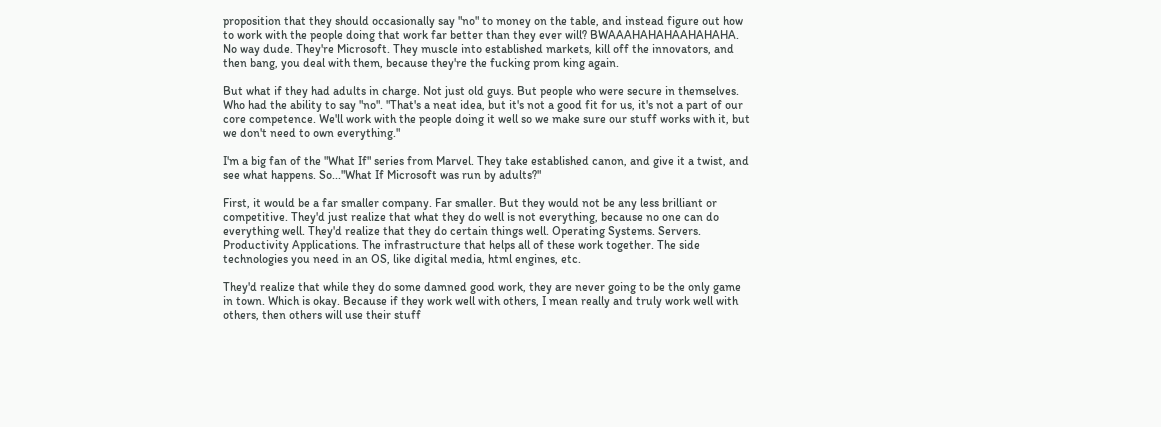proposition that they should occasionally say "no" to money on the table, and instead figure out how to work with the people doing that work far better than they ever will? BWAAAHAHAHAAHAHAHA. No way dude. They're Microsoft. They muscle into established markets, kill off the innovators, and then bang, you deal with them, because they're the fucking prom king again.

But what if they had adults in charge. Not just old guys. But people who were secure in themselves. Who had the ability to say "no". "That's a neat idea, but it's not a good fit for us, it's not a part of our core competence. We'll work with the people doing it well so we make sure our stuff works with it, but we don't need to own everything."

I'm a big fan of the "What If" series from Marvel. They take established canon, and give it a twist, and see what happens. So..."What If Microsoft was run by adults?"

First, it would be a far smaller company. Far smaller. But they would not be any less brilliant or competitive. They'd just realize that what they do well is not everything, because no one can do everything well. They'd realize that they do certain things well. Operating Systems. Servers. Productivity Applications. The infrastructure that helps all of these work together. The side technologies you need in an OS, like digital media, html engines, etc.

They'd realize that while they do some damned good work, they are never going to be the only game in town. Which is okay. Because if they work well with others, I mean really and truly work well with others, then others will use their stuff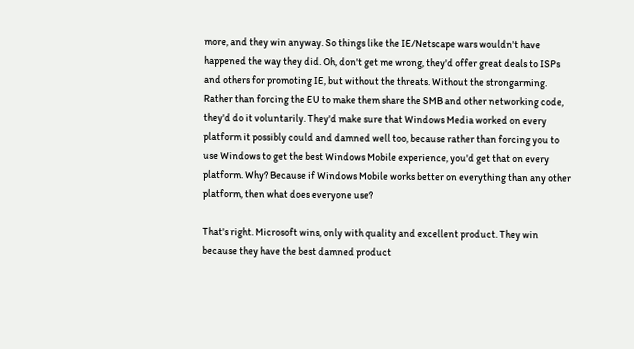more, and they win anyway. So things like the IE/Netscape wars wouldn't have happened the way they did. Oh, don't get me wrong, they'd offer great deals to ISPs and others for promoting IE, but without the threats. Without the strongarming. Rather than forcing the EU to make them share the SMB and other networking code, they'd do it voluntarily. They'd make sure that Windows Media worked on every platform it possibly could and damned well too, because rather than forcing you to use Windows to get the best Windows Mobile experience, you'd get that on every platform. Why? Because if Windows Mobile works better on everything than any other platform, then what does everyone use?

That's right. Microsoft wins, only with quality and excellent product. They win because they have the best damned product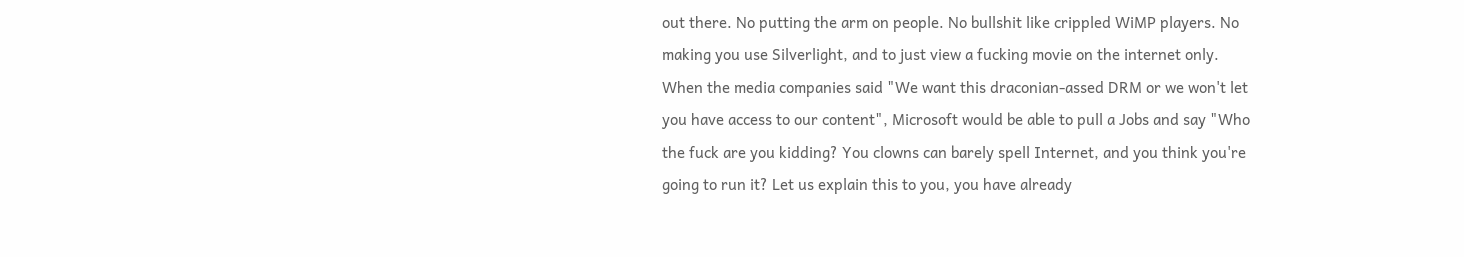out there. No putting the arm on people. No bullshit like crippled WiMP players. No making you use Silverlight, and to just view a fucking movie on the internet only. When the media companies said "We want this draconian-assed DRM or we won't let you have access to our content", Microsoft would be able to pull a Jobs and say "Who the fuck are you kidding? You clowns can barely spell Internet, and you think you're going to run it? Let us explain this to you, you have already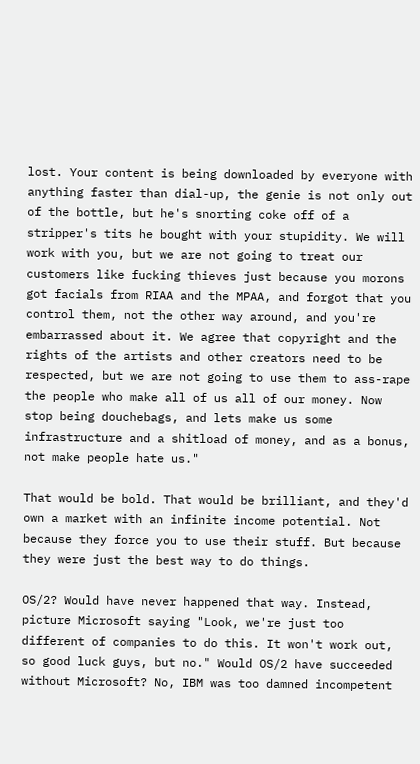lost. Your content is being downloaded by everyone with anything faster than dial-up, the genie is not only out of the bottle, but he's snorting coke off of a stripper's tits he bought with your stupidity. We will work with you, but we are not going to treat our customers like fucking thieves just because you morons got facials from RIAA and the MPAA, and forgot that you control them, not the other way around, and you're embarrassed about it. We agree that copyright and the rights of the artists and other creators need to be respected, but we are not going to use them to ass-rape the people who make all of us all of our money. Now stop being douchebags, and lets make us some infrastructure and a shitload of money, and as a bonus, not make people hate us."

That would be bold. That would be brilliant, and they'd own a market with an infinite income potential. Not because they force you to use their stuff. But because they were just the best way to do things.

OS/2? Would have never happened that way. Instead, picture Microsoft saying "Look, we're just too different of companies to do this. It won't work out, so good luck guys, but no." Would OS/2 have succeeded without Microsoft? No, IBM was too damned incompetent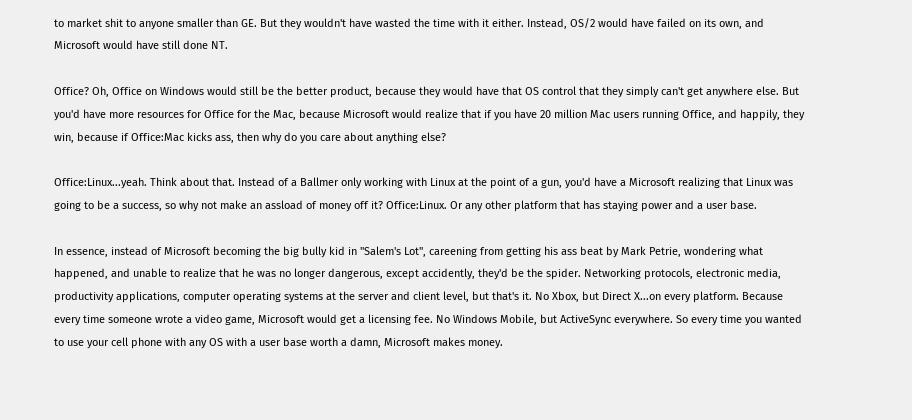to market shit to anyone smaller than GE. But they wouldn't have wasted the time with it either. Instead, OS/2 would have failed on its own, and Microsoft would have still done NT.

Office? Oh, Office on Windows would still be the better product, because they would have that OS control that they simply can't get anywhere else. But you'd have more resources for Office for the Mac, because Microsoft would realize that if you have 20 million Mac users running Office, and happily, they win, because if Office:Mac kicks ass, then why do you care about anything else?

Office:Linux...yeah. Think about that. Instead of a Ballmer only working with Linux at the point of a gun, you'd have a Microsoft realizing that Linux was going to be a success, so why not make an assload of money off it? Office:Linux. Or any other platform that has staying power and a user base.

In essence, instead of Microsoft becoming the big bully kid in "Salem's Lot", careening from getting his ass beat by Mark Petrie, wondering what happened, and unable to realize that he was no longer dangerous, except accidently, they'd be the spider. Networking protocols, electronic media, productivity applications, computer operating systems at the server and client level, but that's it. No Xbox, but Direct X...on every platform. Because every time someone wrote a video game, Microsoft would get a licensing fee. No Windows Mobile, but ActiveSync everywhere. So every time you wanted to use your cell phone with any OS with a user base worth a damn, Microsoft makes money.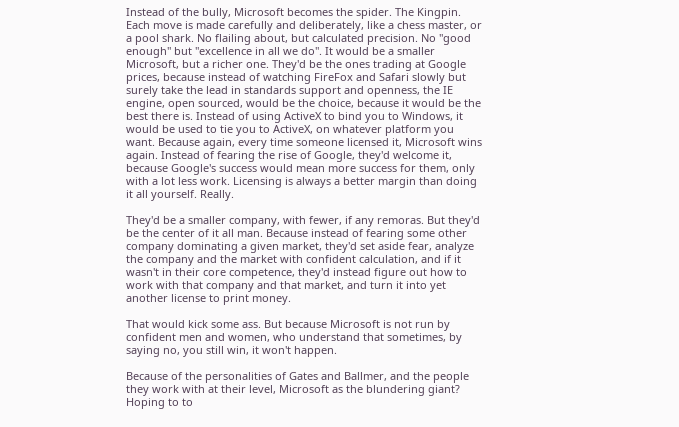Instead of the bully, Microsoft becomes the spider. The Kingpin. Each move is made carefully and deliberately, like a chess master, or a pool shark. No flailing about, but calculated precision. No "good enough" but "excellence in all we do". It would be a smaller Microsoft, but a richer one. They'd be the ones trading at Google prices, because instead of watching FireFox and Safari slowly but surely take the lead in standards support and openness, the IE engine, open sourced, would be the choice, because it would be the best there is. Instead of using ActiveX to bind you to Windows, it would be used to tie you to ActiveX, on whatever platform you want. Because again, every time someone licensed it, Microsoft wins again. Instead of fearing the rise of Google, they'd welcome it, because Google's success would mean more success for them, only with a lot less work. Licensing is always a better margin than doing it all yourself. Really.

They'd be a smaller company, with fewer, if any remoras. But they'd be the center of it all man. Because instead of fearing some other company dominating a given market, they'd set aside fear, analyze the company and the market with confident calculation, and if it wasn't in their core competence, they'd instead figure out how to work with that company and that market, and turn it into yet another license to print money.

That would kick some ass. But because Microsoft is not run by confident men and women, who understand that sometimes, by saying no, you still win, it won't happen.

Because of the personalities of Gates and Ballmer, and the people they work with at their level, Microsoft as the blundering giant? Hoping to to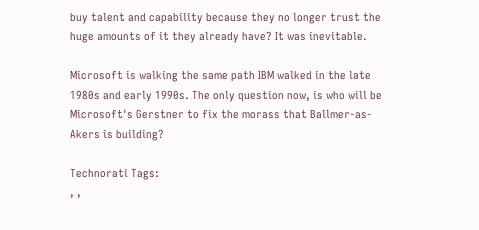buy talent and capability because they no longer trust the huge amounts of it they already have? It was inevitable.

Microsoft is walking the same path IBM walked in the late 1980s and early 1990s. The only question now, is who will be Microsoft's Gerstner to fix the morass that Ballmer-as-Akers is building?

Technorati Tags:
, ,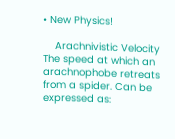• New Physics!

    Arachnivistic Velocity The speed at which an arachnophobe retreats from a spider. Can be expressed as: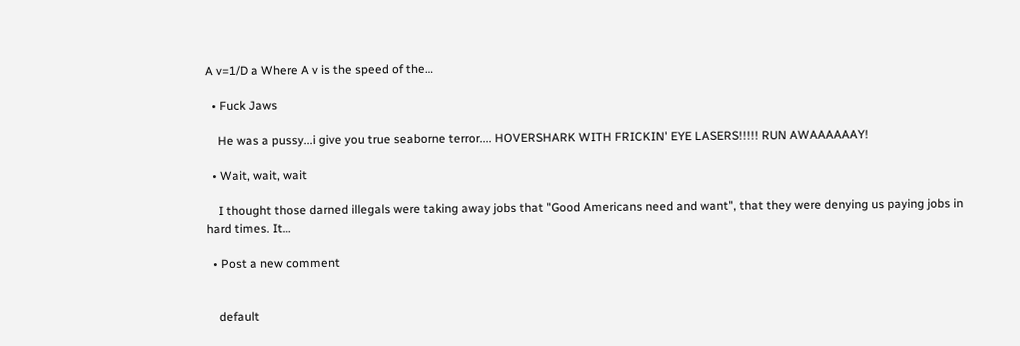A v=1/D a Where A v is the speed of the…

  • Fuck Jaws

    He was a pussy...i give you true seaborne terror.... HOVERSHARK WITH FRICKIN' EYE LASERS!!!!! RUN AWAAAAAAY!

  • Wait, wait, wait

    I thought those darned illegals were taking away jobs that "Good Americans need and want", that they were denying us paying jobs in hard times. It…

  • Post a new comment


    default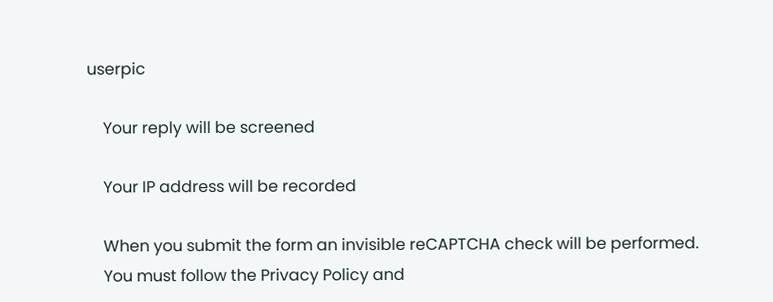userpic

    Your reply will be screened

    Your IP address will be recorded

    When you submit the form an invisible reCAPTCHA check will be performed.
    You must follow the Privacy Policy and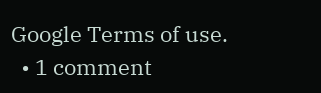Google Terms of use.
  • 1 comment